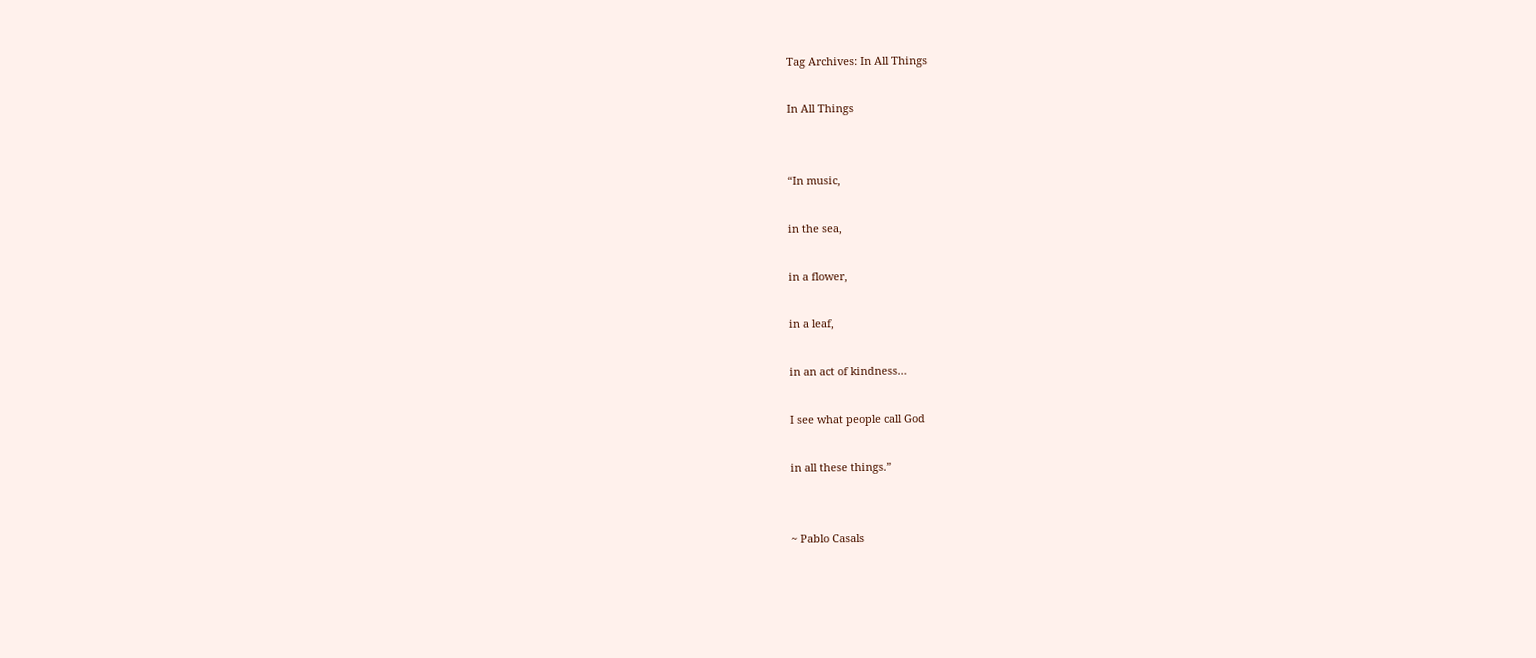Tag Archives: In All Things

In All Things


“In music,

in the sea,

in a flower,

in a leaf,

in an act of kindness…

I see what people call God

in all these things.”


~ Pablo Casals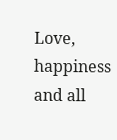Love, happiness and all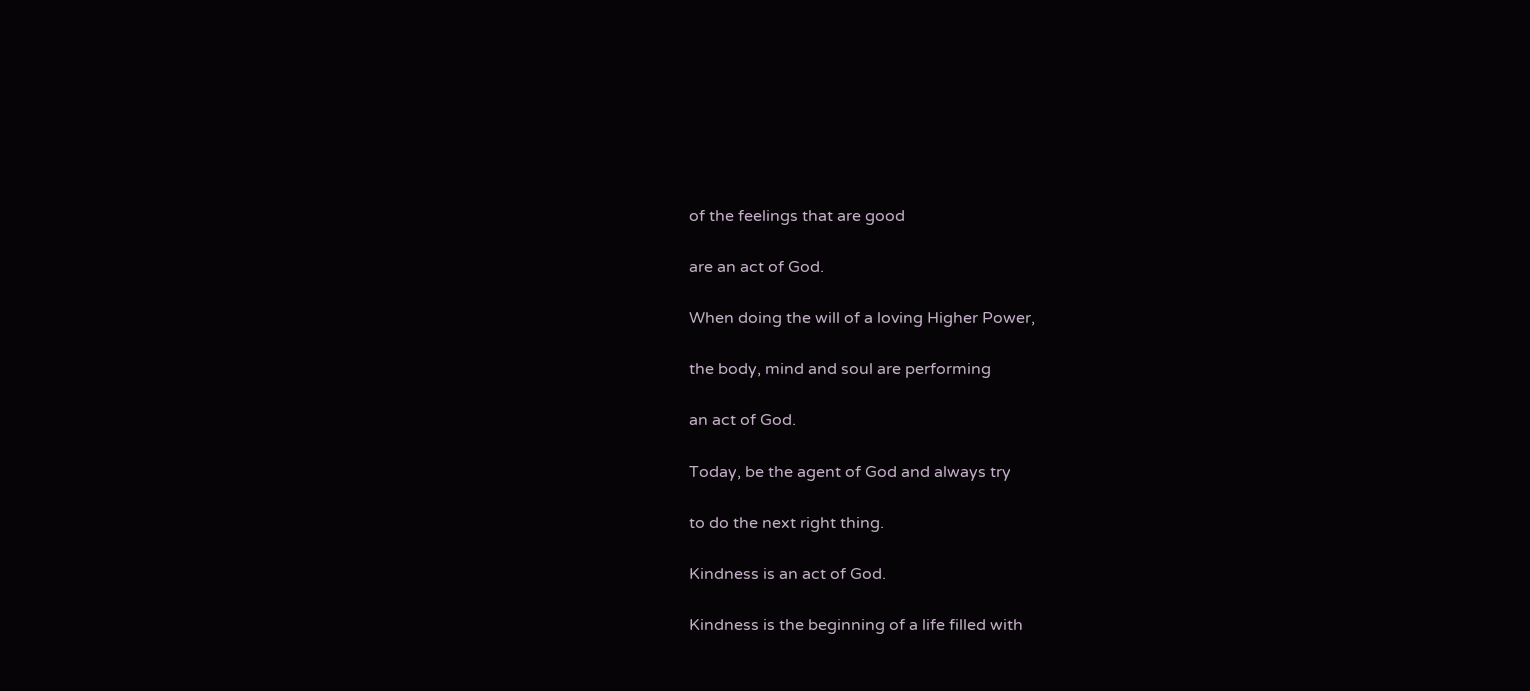of the feelings that are good

are an act of God.

When doing the will of a loving Higher Power,

the body, mind and soul are performing

an act of God.

Today, be the agent of God and always try

to do the next right thing.

Kindness is an act of God.

Kindness is the beginning of a life filled with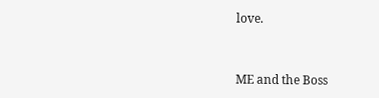love.


ME and the Boss